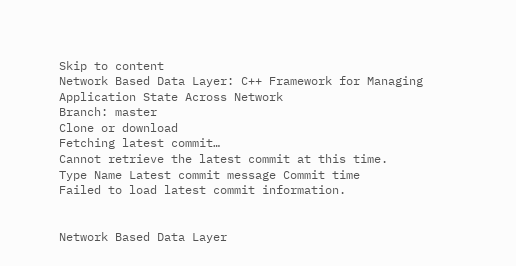Skip to content
Network Based Data Layer: C++ Framework for Managing Application State Across Network
Branch: master
Clone or download
Fetching latest commit…
Cannot retrieve the latest commit at this time.
Type Name Latest commit message Commit time
Failed to load latest commit information.


Network Based Data Layer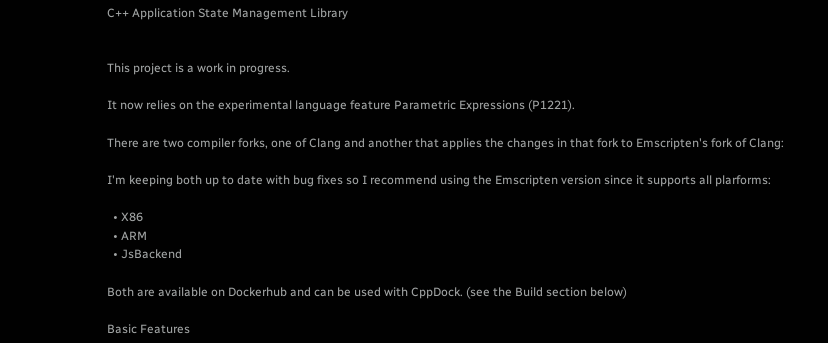C++ Application State Management Library


This project is a work in progress.

It now relies on the experimental language feature Parametric Expressions (P1221).

There are two compiler forks, one of Clang and another that applies the changes in that fork to Emscripten's fork of Clang:

I'm keeping both up to date with bug fixes so I recommend using the Emscripten version since it supports all plarforms:

  • X86
  • ARM
  • JsBackend

Both are available on Dockerhub and can be used with CppDock. (see the Build section below)

Basic Features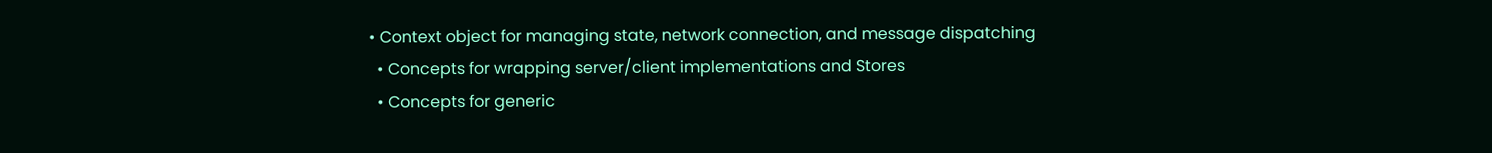• Context object for managing state, network connection, and message dispatching
  • Concepts for wrapping server/client implementations and Stores
  • Concepts for generic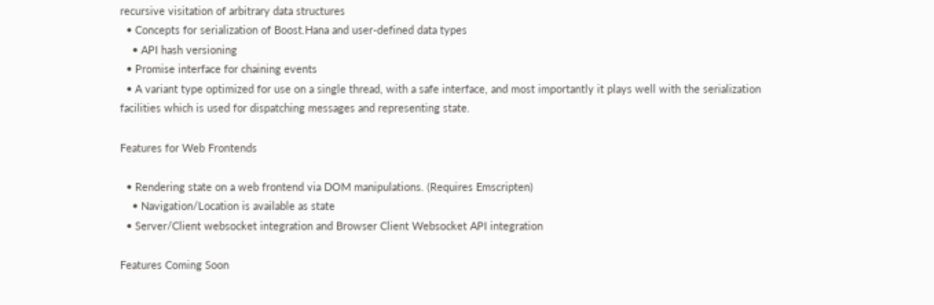recursive visitation of arbitrary data structures
  • Concepts for serialization of Boost.Hana and user-defined data types
    • API hash versioning
  • Promise interface for chaining events
  • A variant type optimized for use on a single thread, with a safe interface, and most importantly it plays well with the serialization facilities which is used for dispatching messages and representing state.

Features for Web Frontends

  • Rendering state on a web frontend via DOM manipulations. (Requires Emscripten)
    • Navigation/Location is available as state
  • Server/Client websocket integration and Browser Client Websocket API integration

Features Coming Soon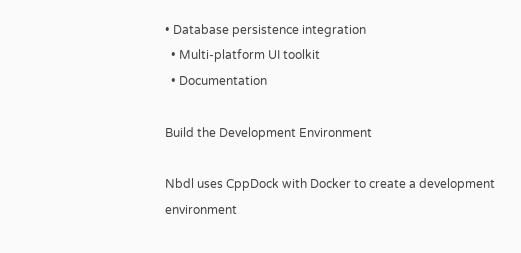• Database persistence integration
  • Multi-platform UI toolkit
  • Documentation

Build the Development Environment

Nbdl uses CppDock with Docker to create a development environment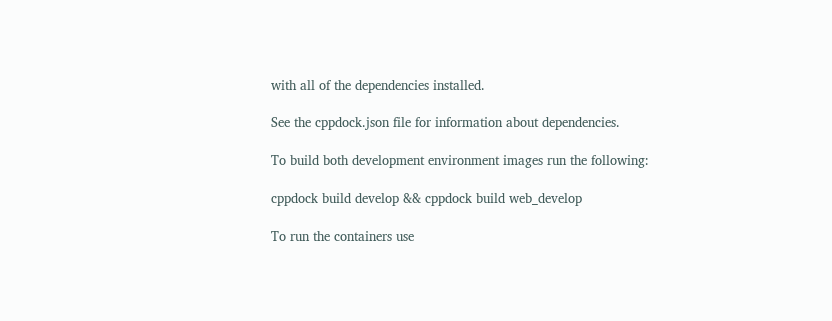with all of the dependencies installed.

See the cppdock.json file for information about dependencies.

To build both development environment images run the following:

cppdock build develop && cppdock build web_develop

To run the containers use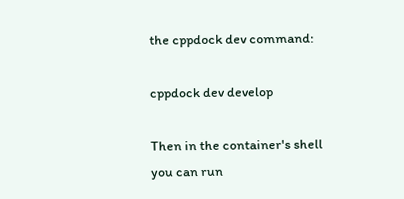the cppdock dev command:

cppdock dev develop

Then in the container's shell you can run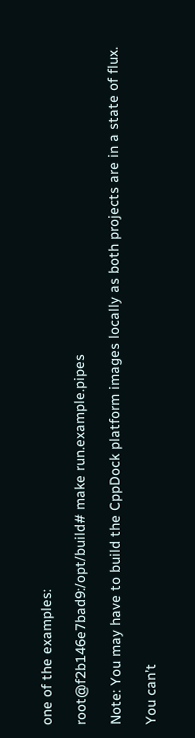one of the examples:

root@f2b146e7bad9:/opt/build# make run.example.pipes

Note: You may have to build the CppDock platform images locally as both projects are in a state of flux.

You can’t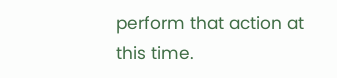perform that action at this time.